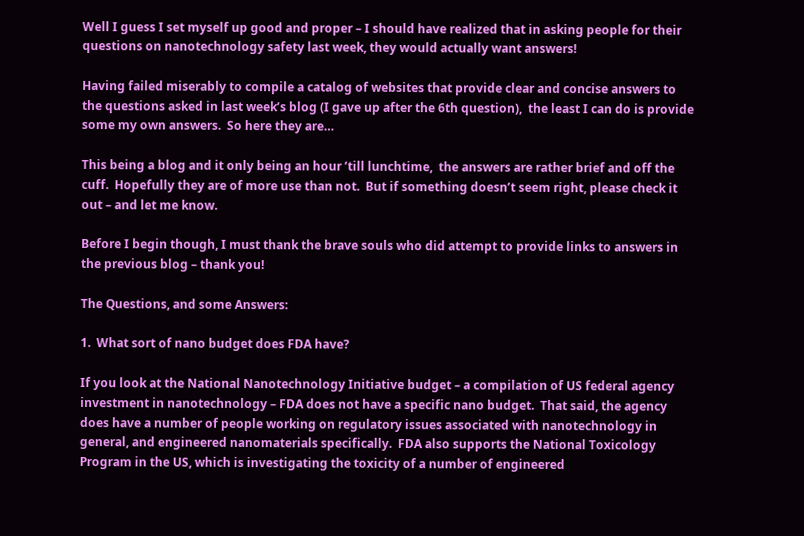Well I guess I set myself up good and proper – I should have realized that in asking people for their questions on nanotechnology safety last week, they would actually want answers!

Having failed miserably to compile a catalog of websites that provide clear and concise answers to the questions asked in last week’s blog (I gave up after the 6th question),  the least I can do is provide some my own answers.  So here they are…

This being a blog and it only being an hour ’till lunchtime,  the answers are rather brief and off the cuff.  Hopefully they are of more use than not.  But if something doesn’t seem right, please check it out – and let me know.

Before I begin though, I must thank the brave souls who did attempt to provide links to answers in the previous blog – thank you!

The Questions, and some Answers:

1.  What sort of nano budget does FDA have?

If you look at the National Nanotechnology Initiative budget – a compilation of US federal agency investment in nanotechnology – FDA does not have a specific nano budget.  That said, the agency does have a number of people working on regulatory issues associated with nanotechnology in general, and engineered nanomaterials specifically.  FDA also supports the National Toxicology Program in the US, which is investigating the toxicity of a number of engineered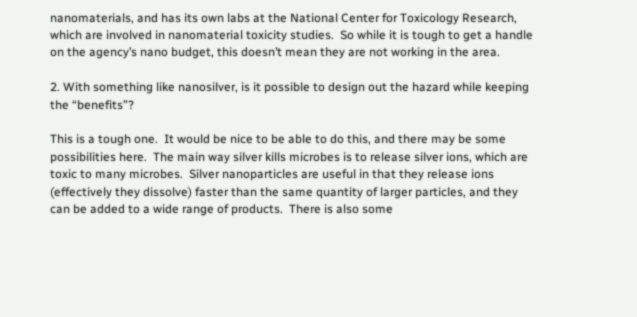nanomaterials, and has its own labs at the National Center for Toxicology Research, which are involved in nanomaterial toxicity studies.  So while it is tough to get a handle on the agency’s nano budget, this doesn’t mean they are not working in the area.

2. With something like nanosilver, is it possible to design out the hazard while keeping the “benefits”?

This is a tough one.  It would be nice to be able to do this, and there may be some possibilities here.  The main way silver kills microbes is to release silver ions, which are toxic to many microbes.  Silver nanoparticles are useful in that they release ions (effectively they dissolve) faster than the same quantity of larger particles, and they can be added to a wide range of products.  There is also some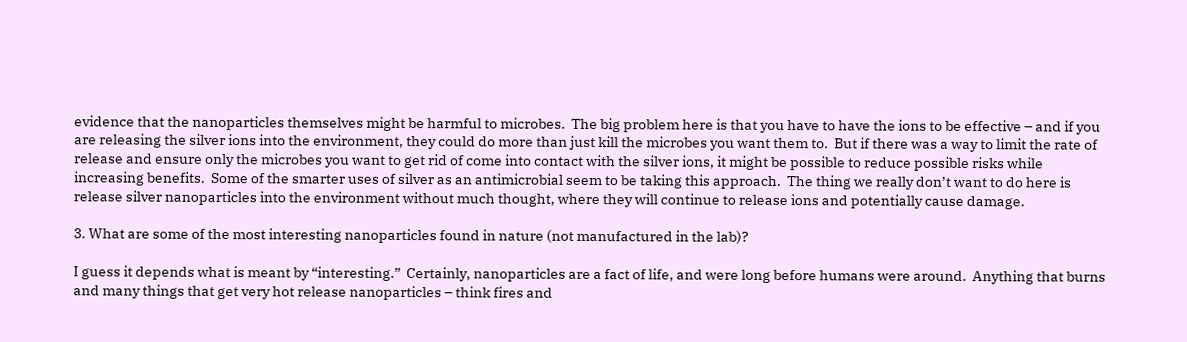evidence that the nanoparticles themselves might be harmful to microbes.  The big problem here is that you have to have the ions to be effective – and if you are releasing the silver ions into the environment, they could do more than just kill the microbes you want them to.  But if there was a way to limit the rate of release and ensure only the microbes you want to get rid of come into contact with the silver ions, it might be possible to reduce possible risks while increasing benefits.  Some of the smarter uses of silver as an antimicrobial seem to be taking this approach.  The thing we really don’t want to do here is release silver nanoparticles into the environment without much thought, where they will continue to release ions and potentially cause damage.

3. What are some of the most interesting nanoparticles found in nature (not manufactured in the lab)?

I guess it depends what is meant by “interesting.”  Certainly, nanoparticles are a fact of life, and were long before humans were around.  Anything that burns and many things that get very hot release nanoparticles – think fires and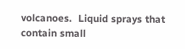volcanoes.  Liquid sprays that contain small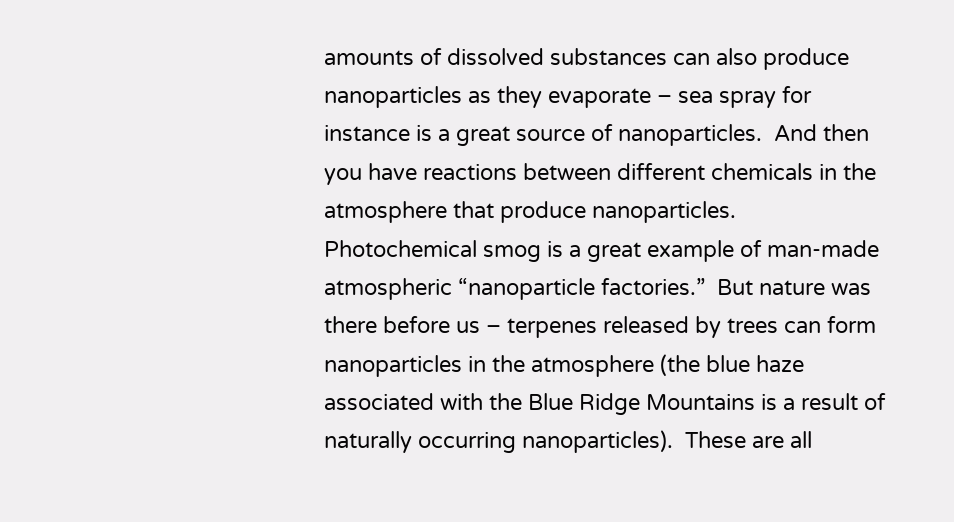amounts of dissolved substances can also produce nanoparticles as they evaporate – sea spray for instance is a great source of nanoparticles.  And then you have reactions between different chemicals in the atmosphere that produce nanoparticles.  Photochemical smog is a great example of man-made atmospheric “nanoparticle factories.”  But nature was there before us – terpenes released by trees can form nanoparticles in the atmosphere (the blue haze associated with the Blue Ridge Mountains is a result of naturally occurring nanoparticles).  These are all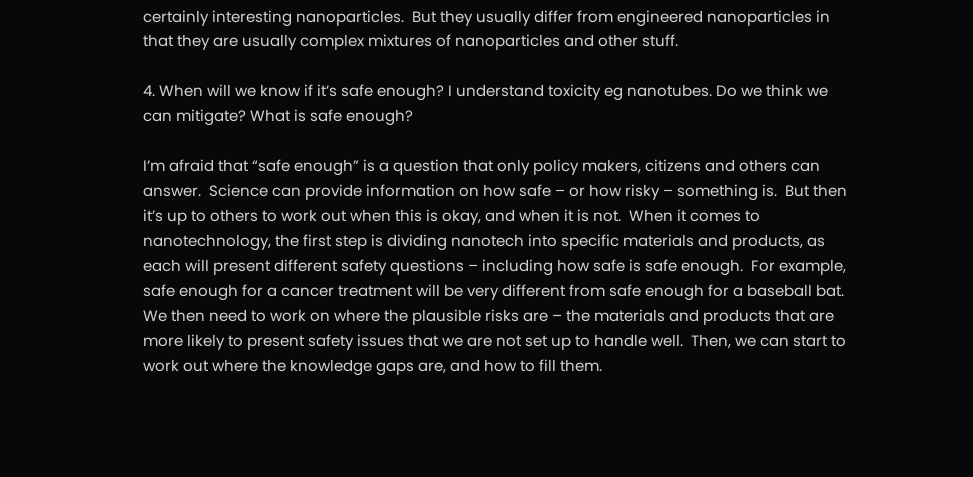certainly interesting nanoparticles.  But they usually differ from engineered nanoparticles in that they are usually complex mixtures of nanoparticles and other stuff.

4. When will we know if it’s safe enough? I understand toxicity eg nanotubes. Do we think we can mitigate? What is safe enough?

I’m afraid that “safe enough” is a question that only policy makers, citizens and others can answer.  Science can provide information on how safe – or how risky – something is.  But then it’s up to others to work out when this is okay, and when it is not.  When it comes to nanotechnology, the first step is dividing nanotech into specific materials and products, as each will present different safety questions – including how safe is safe enough.  For example, safe enough for a cancer treatment will be very different from safe enough for a baseball bat.  We then need to work on where the plausible risks are – the materials and products that are more likely to present safety issues that we are not set up to handle well.  Then, we can start to work out where the knowledge gaps are, and how to fill them.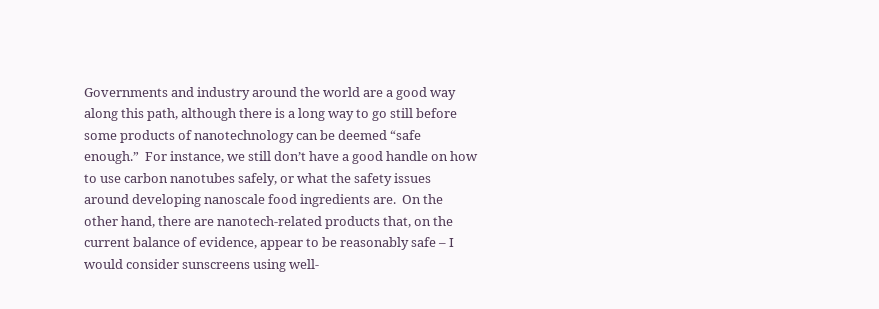Governments and industry around the world are a good way along this path, although there is a long way to go still before some products of nanotechnology can be deemed “safe enough.”  For instance, we still don’t have a good handle on how to use carbon nanotubes safely, or what the safety issues around developing nanoscale food ingredients are.  On the other hand, there are nanotech-related products that, on the current balance of evidence, appear to be reasonably safe – I would consider sunscreens using well-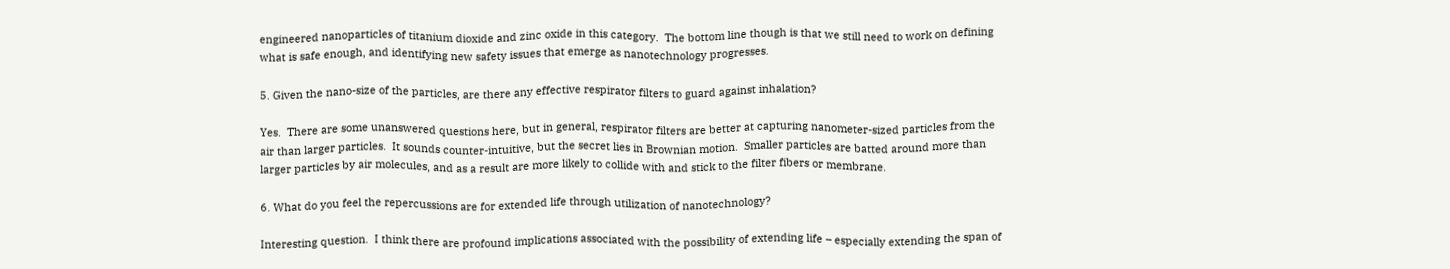engineered nanoparticles of titanium dioxide and zinc oxide in this category.  The bottom line though is that we still need to work on defining what is safe enough, and identifying new safety issues that emerge as nanotechnology progresses.

5. Given the nano-size of the particles, are there any effective respirator filters to guard against inhalation?

Yes.  There are some unanswered questions here, but in general, respirator filters are better at capturing nanometer-sized particles from the air than larger particles.  It sounds counter-intuitive, but the secret lies in Brownian motion.  Smaller particles are batted around more than larger particles by air molecules, and as a result are more likely to collide with and stick to the filter fibers or membrane.

6. What do you feel the repercussions are for extended life through utilization of nanotechnology?

Interesting question.  I think there are profound implications associated with the possibility of extending life – especially extending the span of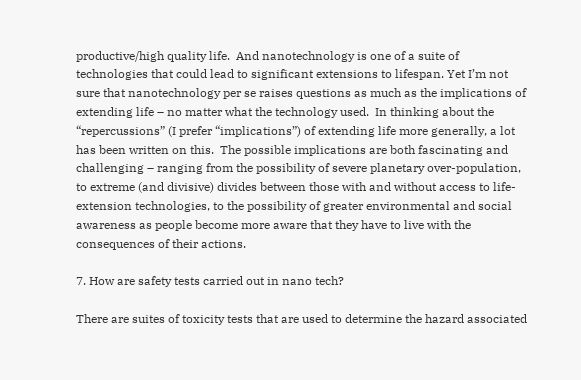productive/high quality life.  And nanotechnology is one of a suite of technologies that could lead to significant extensions to lifespan. Yet I’m not sure that nanotechnology per se raises questions as much as the implications of extending life – no matter what the technology used.  In thinking about the “repercussions” (I prefer “implications”) of extending life more generally, a lot has been written on this.  The possible implications are both fascinating and challenging – ranging from the possibility of severe planetary over-population, to extreme (and divisive) divides between those with and without access to life-extension technologies, to the possibility of greater environmental and social awareness as people become more aware that they have to live with the consequences of their actions.

7. How are safety tests carried out in nano tech?

There are suites of toxicity tests that are used to determine the hazard associated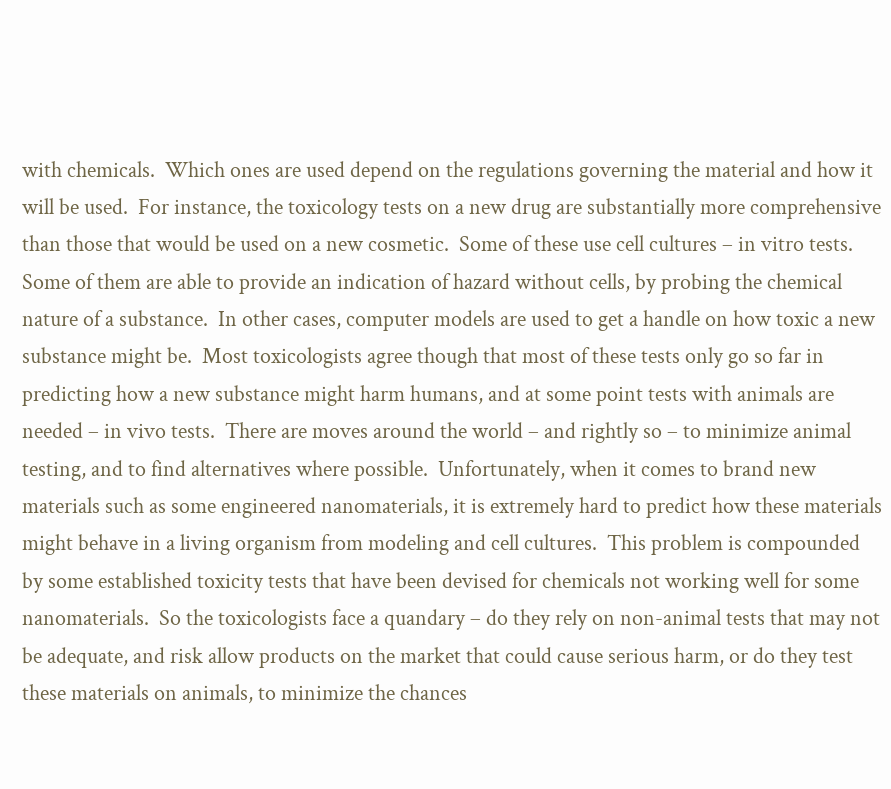with chemicals.  Which ones are used depend on the regulations governing the material and how it will be used.  For instance, the toxicology tests on a new drug are substantially more comprehensive than those that would be used on a new cosmetic.  Some of these use cell cultures – in vitro tests.  Some of them are able to provide an indication of hazard without cells, by probing the chemical nature of a substance.  In other cases, computer models are used to get a handle on how toxic a new substance might be.  Most toxicologists agree though that most of these tests only go so far in predicting how a new substance might harm humans, and at some point tests with animals are needed – in vivo tests.  There are moves around the world – and rightly so – to minimize animal testing, and to find alternatives where possible.  Unfortunately, when it comes to brand new materials such as some engineered nanomaterials, it is extremely hard to predict how these materials might behave in a living organism from modeling and cell cultures.  This problem is compounded by some established toxicity tests that have been devised for chemicals not working well for some nanomaterials.  So the toxicologists face a quandary – do they rely on non-animal tests that may not be adequate, and risk allow products on the market that could cause serious harm, or do they test these materials on animals, to minimize the chances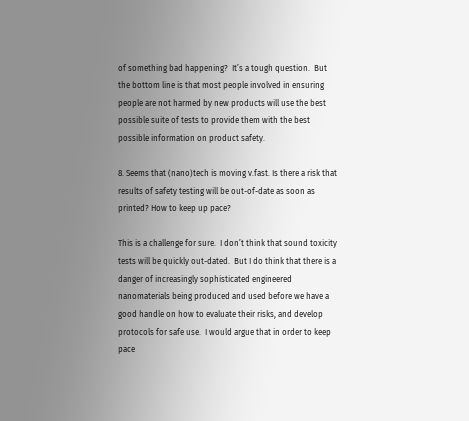of something bad happening?  It’s a tough question.  But the bottom line is that most people involved in ensuring people are not harmed by new products will use the best possible suite of tests to provide them with the best possible information on product safety.

8. Seems that (nano)tech is moving v.fast. Is there a risk that results of safety testing will be out-of-date as soon as printed? How to keep up pace?

This is a challenge for sure.  I don’t think that sound toxicity tests will be quickly out-dated.  But I do think that there is a danger of increasingly sophisticated engineered nanomaterials being produced and used before we have a good handle on how to evaluate their risks, and develop protocols for safe use.  I would argue that in order to keep pace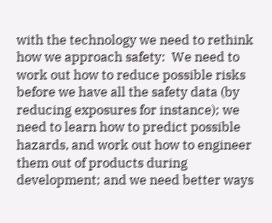with the technology we need to rethink how we approach safety:  We need to work out how to reduce possible risks before we have all the safety data (by reducing exposures for instance); we need to learn how to predict possible hazards, and work out how to engineer them out of products during development; and we need better ways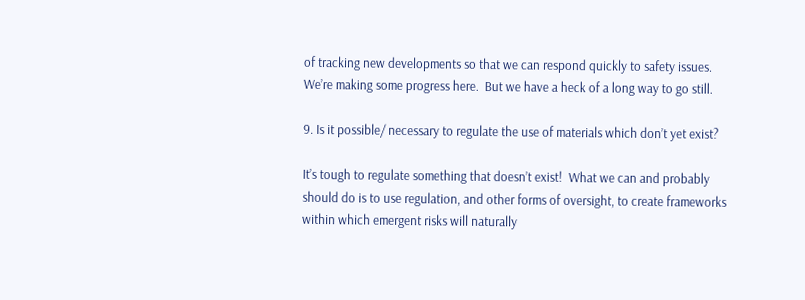of tracking new developments so that we can respond quickly to safety issues.  We’re making some progress here.  But we have a heck of a long way to go still.

9. Is it possible/ necessary to regulate the use of materials which don’t yet exist?

It’s tough to regulate something that doesn’t exist!  What we can and probably should do is to use regulation, and other forms of oversight, to create frameworks within which emergent risks will naturally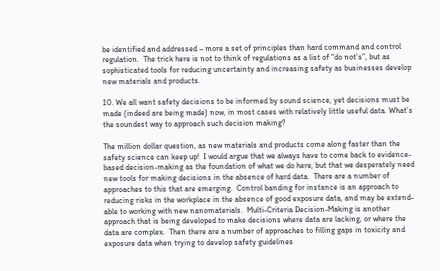be identified and addressed – more a set of principles than hard command and control regulation.  The trick here is not to think of regulations as a list of “do not’s”, but as sophisticated tools for reducing uncertainty and increasing safety as businesses develop new materials and products.

10. We all want safety decisions to be informed by sound science, yet decisions must be made (indeed are being made) now, in most cases with relatively little useful data. What’s the soundest way to approach such decision making?

The million dollar question, as new materials and products come along faster than the safety science can keep up!  I would argue that we always have to come back to evidence-based decision-making as the foundation of what we do here, but that we desperately need new tools for making decisions in the absence of hard data.  There are a number of approaches to this that are emerging.  Control banding for instance is an approach to reducing risks in the workplace in the absence of good exposure data, and may be extend-able to working with new nanomaterials.  Multi-Criteria Decision-Making is another approach that is being developed to make decisions where data are lacking, or where the data are complex.  Then there are a number of approaches to filling gaps in toxicity and exposure data when trying to develop safety guidelines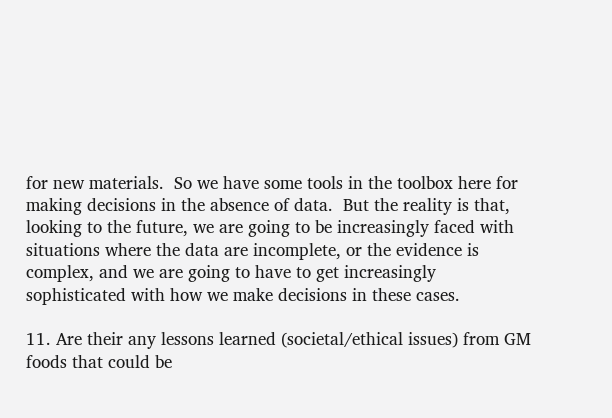for new materials.  So we have some tools in the toolbox here for making decisions in the absence of data.  But the reality is that, looking to the future, we are going to be increasingly faced with situations where the data are incomplete, or the evidence is complex, and we are going to have to get increasingly sophisticated with how we make decisions in these cases.

11. Are their any lessons learned (societal/ethical issues) from GM foods that could be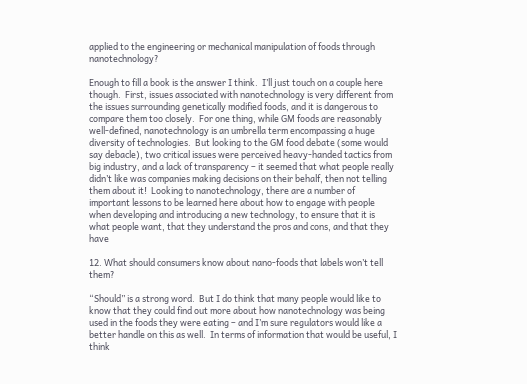applied to the engineering or mechanical manipulation of foods through nanotechnology?

Enough to fill a book is the answer I think.  I’ll just touch on a couple here though.  First, issues associated with nanotechnology is very different from the issues surrounding genetically modified foods, and it is dangerous to compare them too closely.  For one thing, while GM foods are reasonably well-defined, nanotechnology is an umbrella term encompassing a huge diversity of technologies.  But looking to the GM food debate (some would say debacle), two critical issues were perceived heavy-handed tactics from big industry, and a lack of transparency – it seemed that what people really didn’t like was companies making decisions on their behalf, then not telling them about it!  Looking to nanotechnology, there are a number of important lessons to be learned here about how to engage with people when developing and introducing a new technology, to ensure that it is what people want, that they understand the pros and cons, and that they have

12. What should consumers know about nano-foods that labels won’t tell them?

“Should” is a strong word.  But I do think that many people would like to know that they could find out more about how nanotechnology was being used in the foods they were eating – and I’m sure regulators would like a better handle on this as well.  In terms of information that would be useful, I think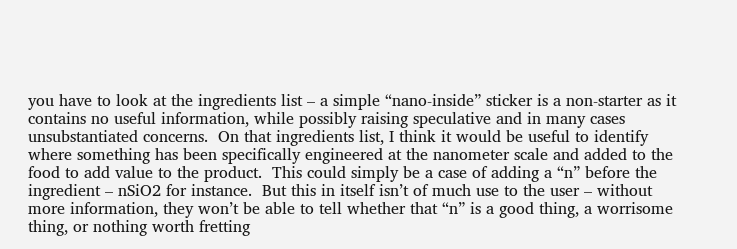you have to look at the ingredients list – a simple “nano-inside” sticker is a non-starter as it contains no useful information, while possibly raising speculative and in many cases unsubstantiated concerns.  On that ingredients list, I think it would be useful to identify where something has been specifically engineered at the nanometer scale and added to the food to add value to the product.  This could simply be a case of adding a “n” before the ingredient – nSiO2 for instance.  But this in itself isn’t of much use to the user – without more information, they won’t be able to tell whether that “n” is a good thing, a worrisome thing, or nothing worth fretting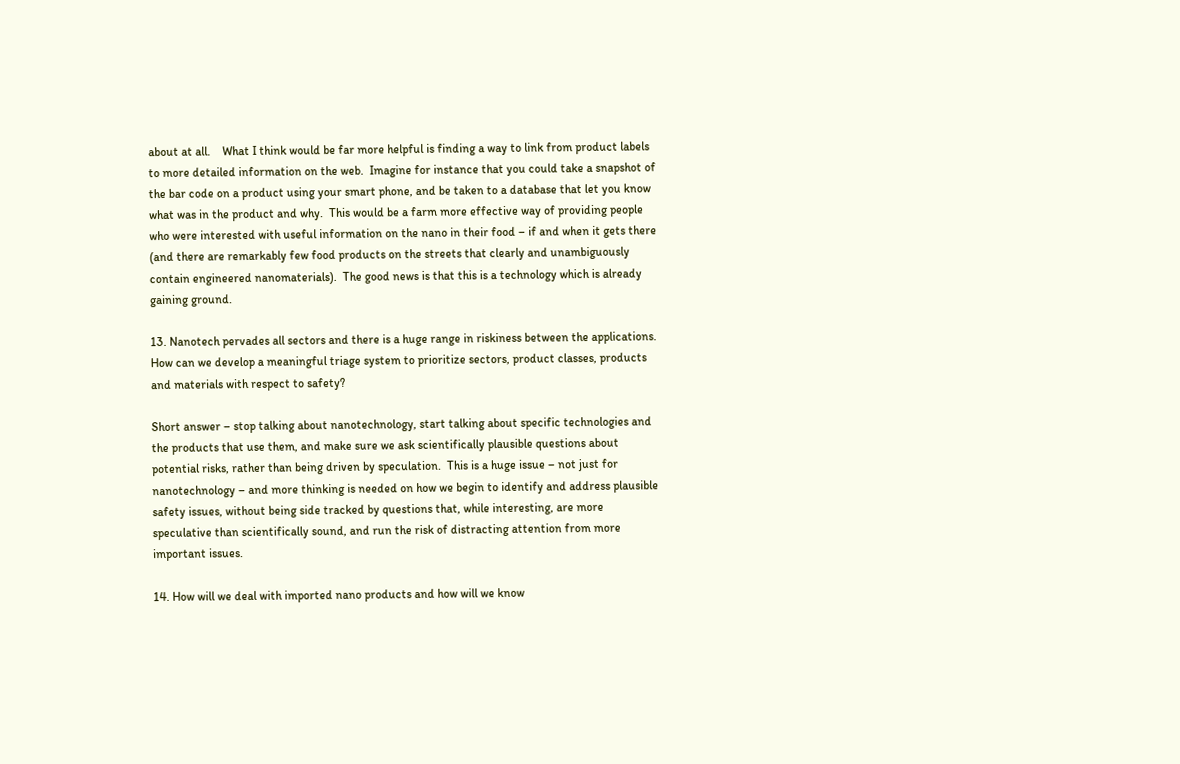about at all.    What I think would be far more helpful is finding a way to link from product labels to more detailed information on the web.  Imagine for instance that you could take a snapshot of the bar code on a product using your smart phone, and be taken to a database that let you know what was in the product and why.  This would be a farm more effective way of providing people who were interested with useful information on the nano in their food – if and when it gets there (and there are remarkably few food products on the streets that clearly and unambiguously contain engineered nanomaterials).  The good news is that this is a technology which is already gaining ground.

13. Nanotech pervades all sectors and there is a huge range in riskiness between the applications. How can we develop a meaningful triage system to prioritize sectors, product classes, products and materials with respect to safety?

Short answer – stop talking about nanotechnology, start talking about specific technologies and the products that use them, and make sure we ask scientifically plausible questions about potential risks, rather than being driven by speculation.  This is a huge issue – not just for nanotechnology – and more thinking is needed on how we begin to identify and address plausible safety issues, without being side tracked by questions that, while interesting, are more speculative than scientifically sound, and run the risk of distracting attention from more important issues.

14. How will we deal with imported nano products and how will we know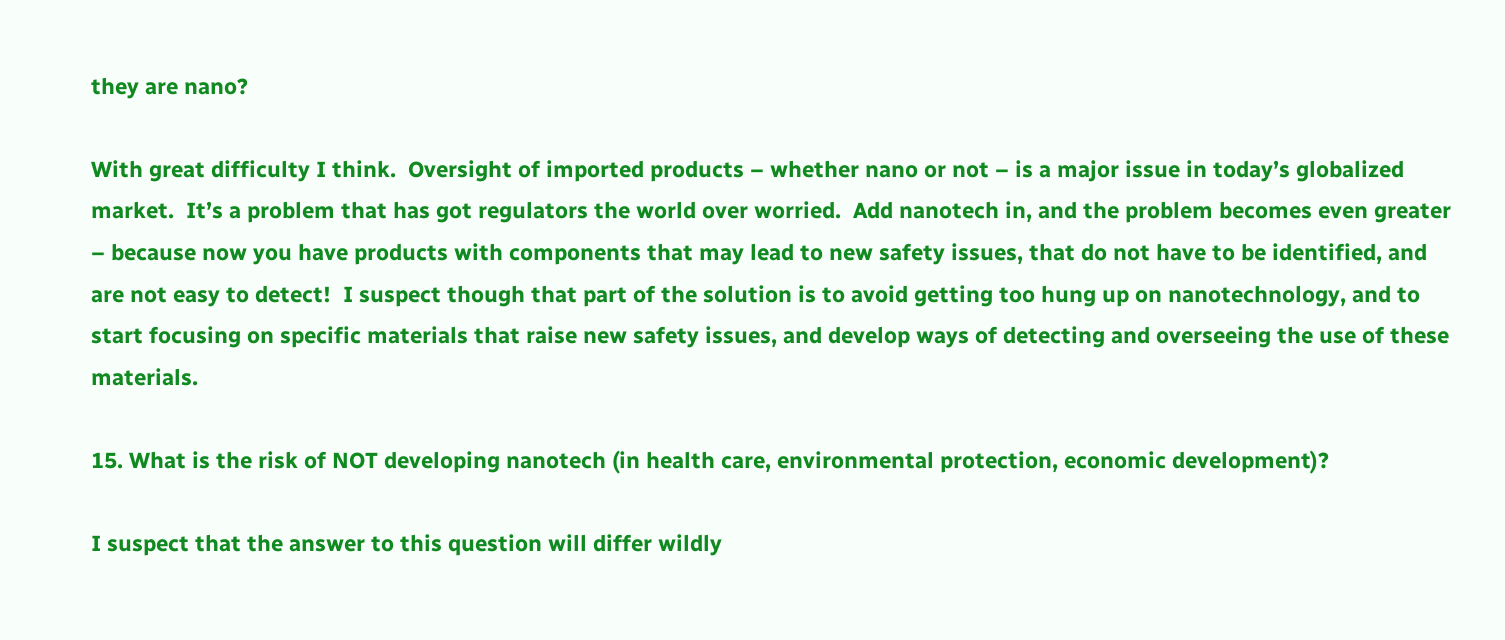they are nano?

With great difficulty I think.  Oversight of imported products – whether nano or not – is a major issue in today’s globalized market.  It’s a problem that has got regulators the world over worried.  Add nanotech in, and the problem becomes even greater – because now you have products with components that may lead to new safety issues, that do not have to be identified, and are not easy to detect!  I suspect though that part of the solution is to avoid getting too hung up on nanotechnology, and to start focusing on specific materials that raise new safety issues, and develop ways of detecting and overseeing the use of these materials.

15. What is the risk of NOT developing nanotech (in health care, environmental protection, economic development)?

I suspect that the answer to this question will differ wildly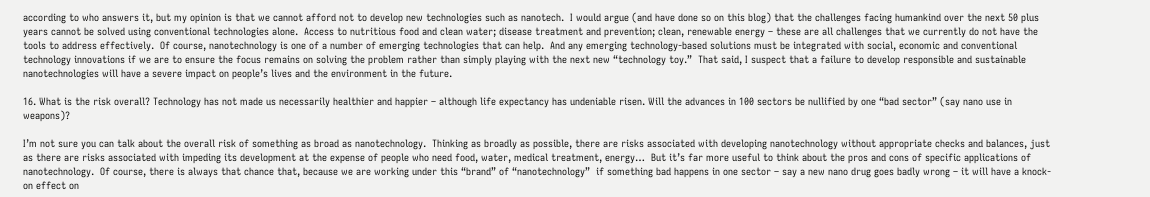according to who answers it, but my opinion is that we cannot afford not to develop new technologies such as nanotech.  I would argue (and have done so on this blog) that the challenges facing humankind over the next 50 plus years cannot be solved using conventional technologies alone.  Access to nutritious food and clean water; disease treatment and prevention; clean, renewable energy – these are all challenges that we currently do not have the tools to address effectively.  Of course, nanotechnology is one of a number of emerging technologies that can help.  And any emerging technology-based solutions must be integrated with social, economic and conventional technology innovations if we are to ensure the focus remains on solving the problem rather than simply playing with the next new “technology toy.”  That said, I suspect that a failure to develop responsible and sustainable nanotechnologies will have a severe impact on people’s lives and the environment in the future.

16. What is the risk overall? Technology has not made us necessarily healthier and happier – although life expectancy has undeniable risen. Will the advances in 100 sectors be nullified by one “bad sector” (say nano use in weapons)?

I’m not sure you can talk about the overall risk of something as broad as nanotechnology.  Thinking as broadly as possible, there are risks associated with developing nanotechnology without appropriate checks and balances, just as there are risks associated with impeding its development at the expense of people who need food, water, medical treatment, energy…  But it’s far more useful to think about the pros and cons of specific applications of nanotechnology.  Of course, there is always that chance that, because we are working under this “brand” of “nanotechnology”  if something bad happens in one sector – say a new nano drug goes badly wrong – it will have a knock-on effect on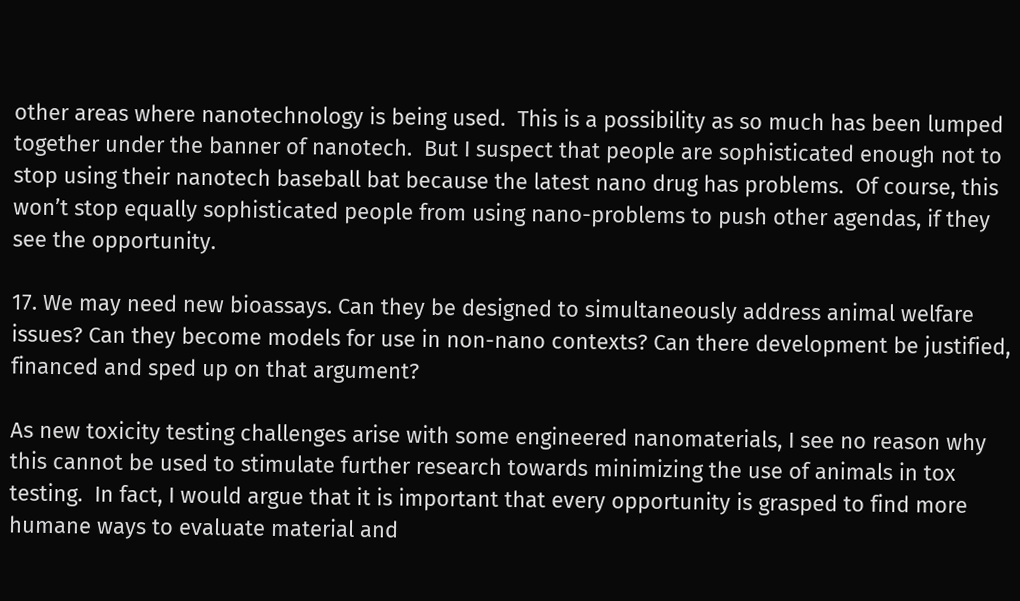other areas where nanotechnology is being used.  This is a possibility as so much has been lumped together under the banner of nanotech.  But I suspect that people are sophisticated enough not to stop using their nanotech baseball bat because the latest nano drug has problems.  Of course, this won’t stop equally sophisticated people from using nano-problems to push other agendas, if they see the opportunity.

17. We may need new bioassays. Can they be designed to simultaneously address animal welfare issues? Can they become models for use in non-nano contexts? Can there development be justified, financed and sped up on that argument?

As new toxicity testing challenges arise with some engineered nanomaterials, I see no reason why this cannot be used to stimulate further research towards minimizing the use of animals in tox testing.  In fact, I would argue that it is important that every opportunity is grasped to find more humane ways to evaluate material and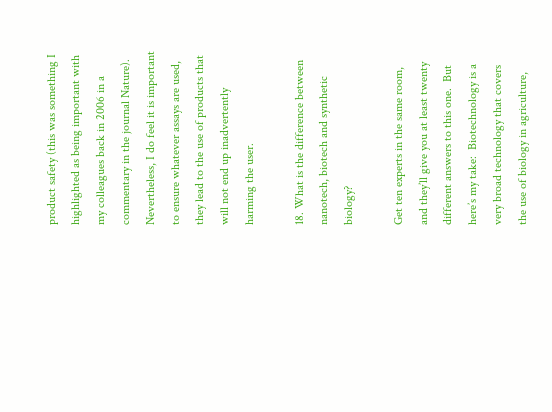product safety (this was something I highlighted as being important with my colleagues back in 2006 in a commentary in the journal Nature).  Nevertheless, I do feel it is important to ensure whatever assays are used, they lead to the use of products that will not end up inadvertently harming the user.

18. What is the difference between nanotech, biotech and synthetic biology?

Get ten experts in the same room, and they’ll give you at least twenty different answers to this one.  But here’s my take:  Biotechnology is a very broad technology that covers the use of biology in agriculture,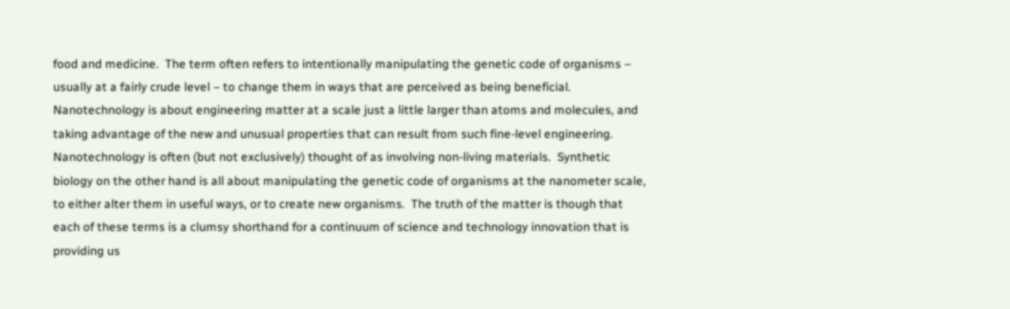food and medicine.  The term often refers to intentionally manipulating the genetic code of organisms – usually at a fairly crude level – to change them in ways that are perceived as being beneficial.  Nanotechnology is about engineering matter at a scale just a little larger than atoms and molecules, and taking advantage of the new and unusual properties that can result from such fine-level engineering.  Nanotechnology is often (but not exclusively) thought of as involving non-living materials.  Synthetic biology on the other hand is all about manipulating the genetic code of organisms at the nanometer scale, to either alter them in useful ways, or to create new organisms.  The truth of the matter is though that each of these terms is a clumsy shorthand for a continuum of science and technology innovation that is providing us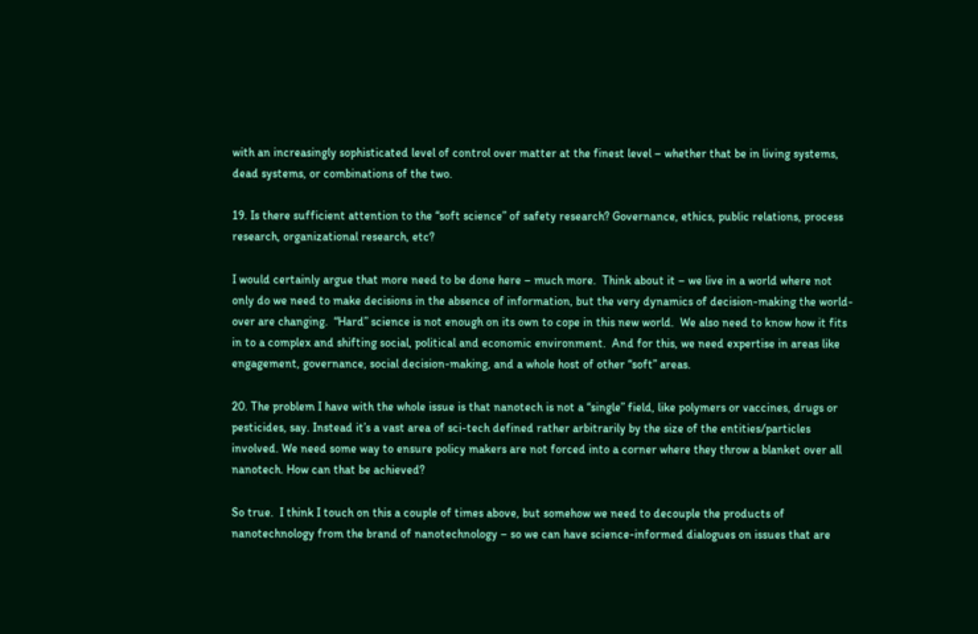with an increasingly sophisticated level of control over matter at the finest level – whether that be in living systems, dead systems, or combinations of the two.

19. Is there sufficient attention to the “soft science” of safety research? Governance, ethics, public relations, process research, organizational research, etc?

I would certainly argue that more need to be done here – much more.  Think about it – we live in a world where not only do we need to make decisions in the absence of information, but the very dynamics of decision-making the world-over are changing.  “Hard” science is not enough on its own to cope in this new world.  We also need to know how it fits in to a complex and shifting social, political and economic environment.  And for this, we need expertise in areas like engagement, governance, social decision-making, and a whole host of other “soft” areas.

20. The problem I have with the whole issue is that nanotech is not a “single” field, like polymers or vaccines, drugs or pesticides, say. Instead it’s a vast area of sci-tech defined rather arbitrarily by the size of the entities/particles involved. We need some way to ensure policy makers are not forced into a corner where they throw a blanket over all nanotech. How can that be achieved?

So true.  I think I touch on this a couple of times above, but somehow we need to decouple the products of nanotechnology from the brand of nanotechnology – so we can have science-informed dialogues on issues that are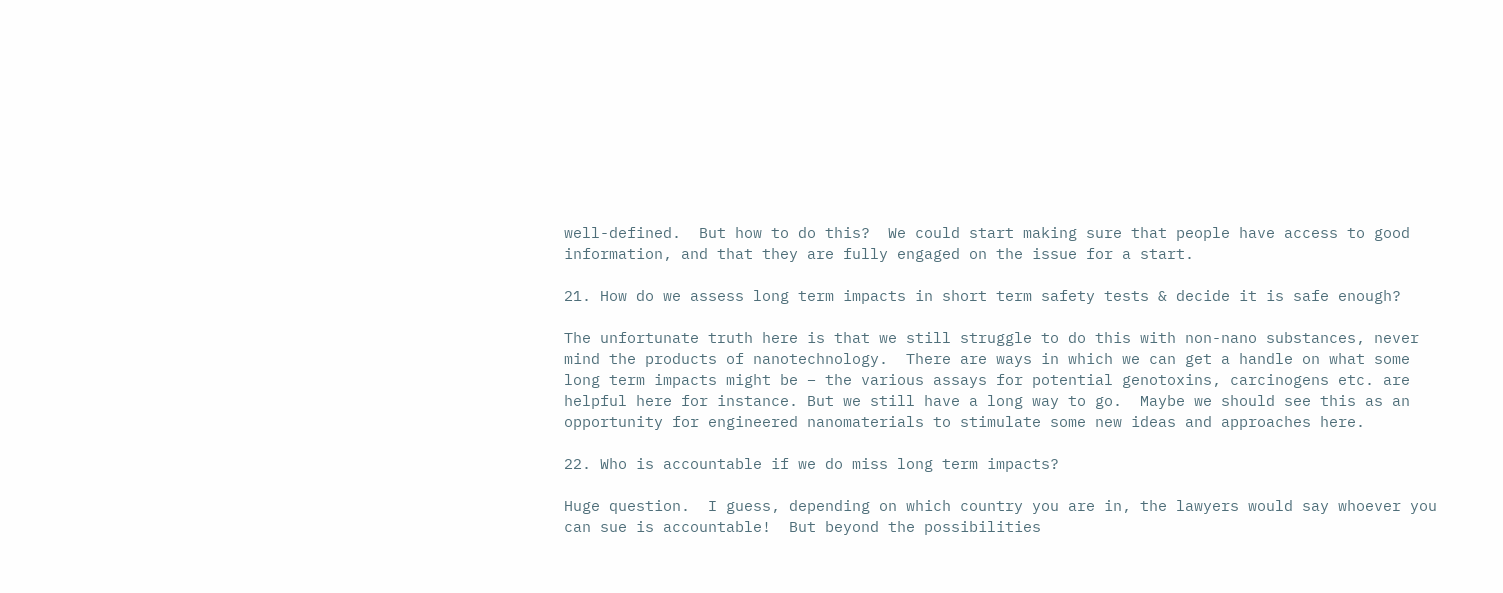well-defined.  But how to do this?  We could start making sure that people have access to good information, and that they are fully engaged on the issue for a start.

21. How do we assess long term impacts in short term safety tests & decide it is safe enough?

The unfortunate truth here is that we still struggle to do this with non-nano substances, never mind the products of nanotechnology.  There are ways in which we can get a handle on what some long term impacts might be – the various assays for potential genotoxins, carcinogens etc. are helpful here for instance. But we still have a long way to go.  Maybe we should see this as an opportunity for engineered nanomaterials to stimulate some new ideas and approaches here.

22. Who is accountable if we do miss long term impacts?

Huge question.  I guess, depending on which country you are in, the lawyers would say whoever you can sue is accountable!  But beyond the possibilities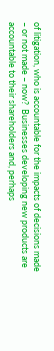of litigation, who is accountable for the impacts of decisions made – or not made – now?  Businesses developing new products are accountable to their shareholders and, perhaps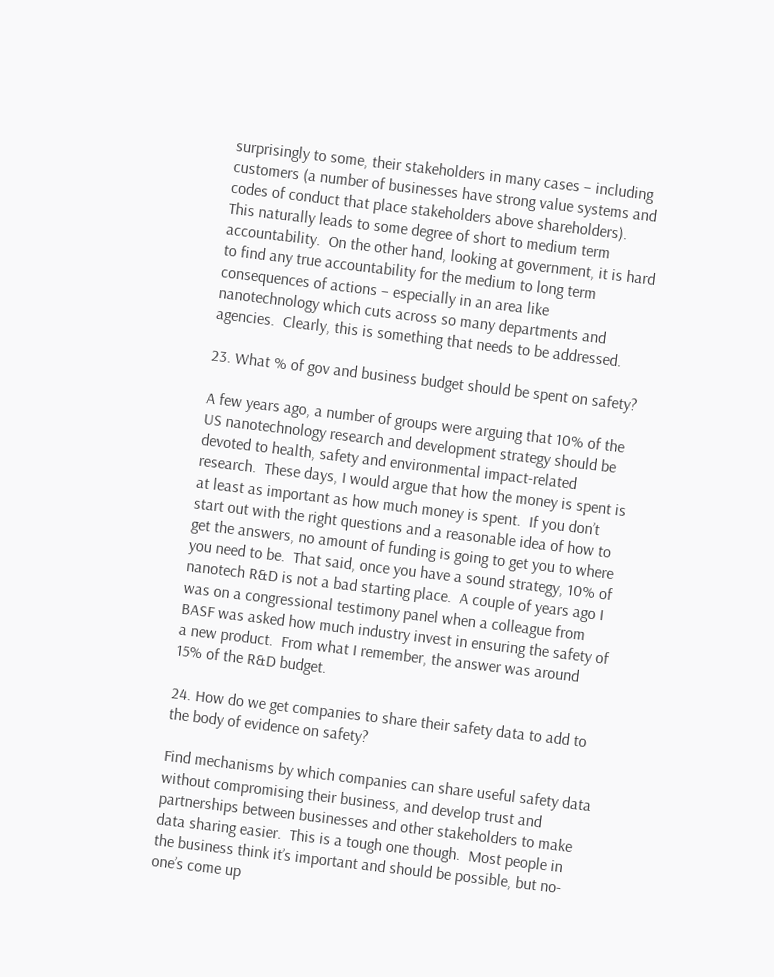surprisingly to some, their stakeholders in many cases – including customers (a number of businesses have strong value systems and codes of conduct that place stakeholders above shareholders).  This naturally leads to some degree of short to medium term accountability.  On the other hand, looking at government, it is hard to find any true accountability for the medium to long term consequences of actions – especially in an area like nanotechnology which cuts across so many departments and agencies.  Clearly, this is something that needs to be addressed.

23. What % of gov and business budget should be spent on safety?

A few years ago, a number of groups were arguing that 10% of the US nanotechnology research and development strategy should be devoted to health, safety and environmental impact-related research.  These days, I would argue that how the money is spent is at least as important as how much money is spent.  If you don’t start out with the right questions and a reasonable idea of how to get the answers, no amount of funding is going to get you to where you need to be.  That said, once you have a sound strategy, 10% of nanotech R&D is not a bad starting place.  A couple of years ago I was on a congressional testimony panel when a colleague from BASF was asked how much industry invest in ensuring the safety of a new product.  From what I remember, the answer was around 15% of the R&D budget.

24. How do we get companies to share their safety data to add to the body of evidence on safety?

Find mechanisms by which companies can share useful safety data without compromising their business, and develop trust and partnerships between businesses and other stakeholders to make data sharing easier.  This is a tough one though.  Most people in the business think it’s important and should be possible, but no-one’s come up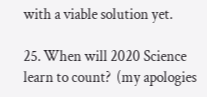with a viable solution yet.

25. When will 2020 Science learn to count?  (my apologies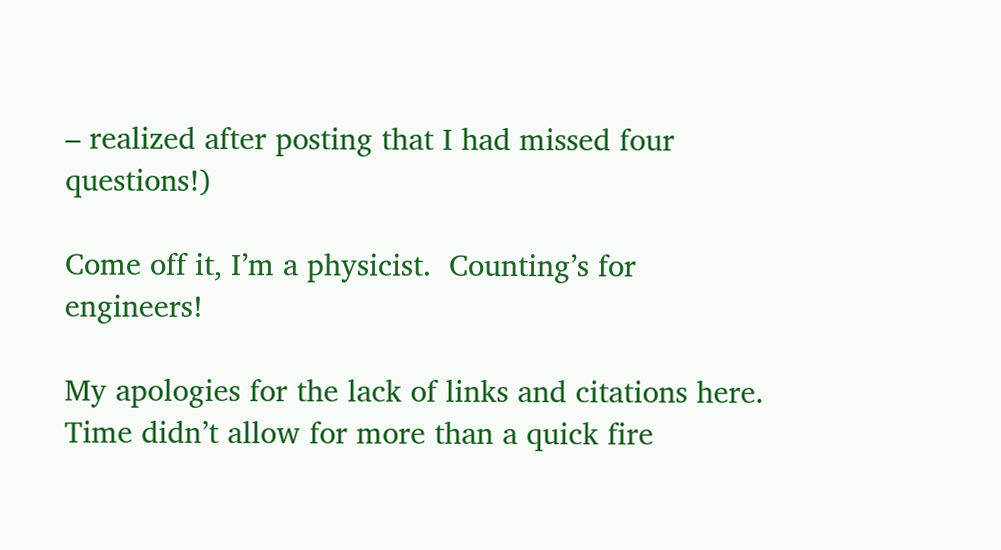– realized after posting that I had missed four questions!)

Come off it, I’m a physicist.  Counting’s for engineers!

My apologies for the lack of links and citations here.  Time didn’t allow for more than a quick fire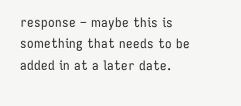response – maybe this is something that needs to be added in at a later date.